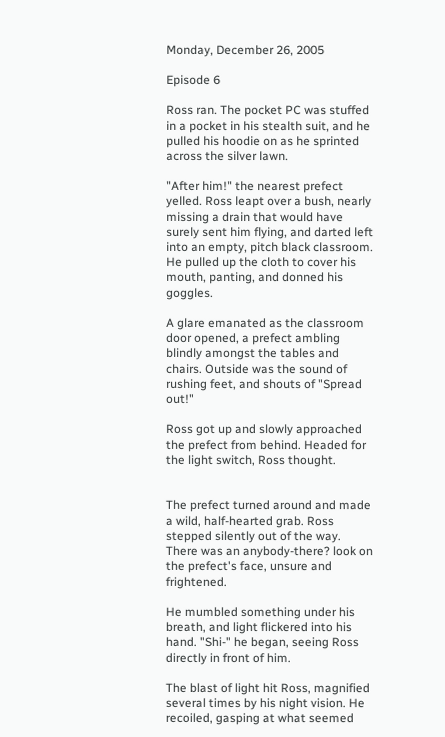Monday, December 26, 2005

Episode 6

Ross ran. The pocket PC was stuffed in a pocket in his stealth suit, and he pulled his hoodie on as he sprinted across the silver lawn.

"After him!" the nearest prefect yelled. Ross leapt over a bush, nearly missing a drain that would have surely sent him flying, and darted left into an empty, pitch black classroom. He pulled up the cloth to cover his mouth, panting, and donned his goggles.

A glare emanated as the classroom door opened, a prefect ambling blindly amongst the tables and chairs. Outside was the sound of rushing feet, and shouts of "Spread out!"

Ross got up and slowly approached the prefect from behind. Headed for the light switch, Ross thought.


The prefect turned around and made a wild, half-hearted grab. Ross stepped silently out of the way. There was an anybody-there? look on the prefect's face, unsure and frightened.

He mumbled something under his breath, and light flickered into his hand. "Shi-" he began, seeing Ross directly in front of him.

The blast of light hit Ross, magnified several times by his night vision. He recoiled, gasping at what seemed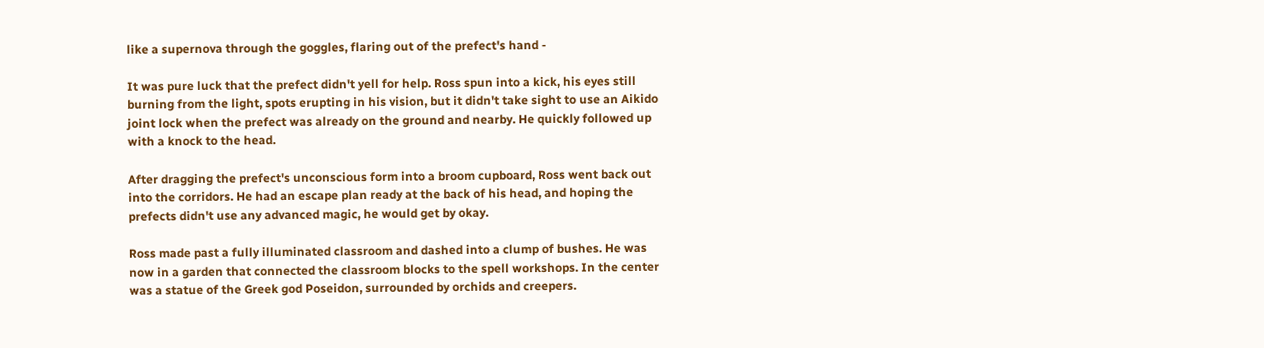like a supernova through the goggles, flaring out of the prefect's hand -

It was pure luck that the prefect didn't yell for help. Ross spun into a kick, his eyes still burning from the light, spots erupting in his vision, but it didn't take sight to use an Aikido joint lock when the prefect was already on the ground and nearby. He quickly followed up with a knock to the head.

After dragging the prefect's unconscious form into a broom cupboard, Ross went back out into the corridors. He had an escape plan ready at the back of his head, and hoping the prefects didn't use any advanced magic, he would get by okay.

Ross made past a fully illuminated classroom and dashed into a clump of bushes. He was now in a garden that connected the classroom blocks to the spell workshops. In the center was a statue of the Greek god Poseidon, surrounded by orchids and creepers.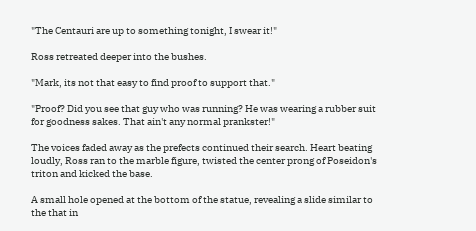"The Centauri are up to something tonight, I swear it!"

Ross retreated deeper into the bushes.

"Mark, its not that easy to find proof to support that."

"Proof? Did you see that guy who was running? He was wearing a rubber suit for goodness sakes. That ain't any normal prankster!"

The voices faded away as the prefects continued their search. Heart beating loudly, Ross ran to the marble figure, twisted the center prong of Poseidon's triton and kicked the base.

A small hole opened at the bottom of the statue, revealing a slide similar to the that in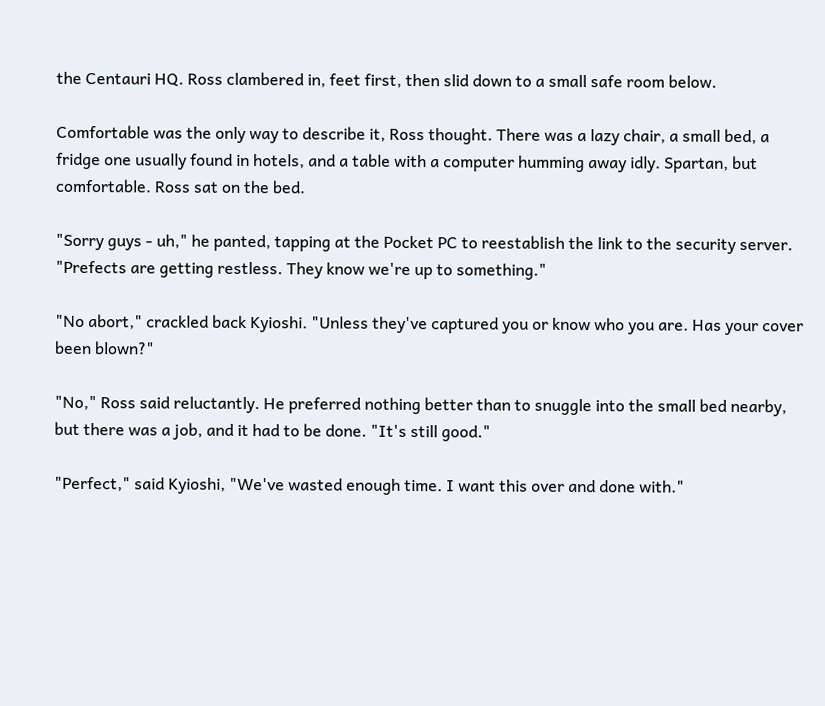the Centauri HQ. Ross clambered in, feet first, then slid down to a small safe room below.

Comfortable was the only way to describe it, Ross thought. There was a lazy chair, a small bed, a fridge one usually found in hotels, and a table with a computer humming away idly. Spartan, but comfortable. Ross sat on the bed.

"Sorry guys - uh," he panted, tapping at the Pocket PC to reestablish the link to the security server. "Prefects are getting restless. They know we're up to something."

"No abort," crackled back Kyioshi. "Unless they've captured you or know who you are. Has your cover been blown?"

"No," Ross said reluctantly. He preferred nothing better than to snuggle into the small bed nearby, but there was a job, and it had to be done. "It's still good."

"Perfect," said Kyioshi, "We've wasted enough time. I want this over and done with."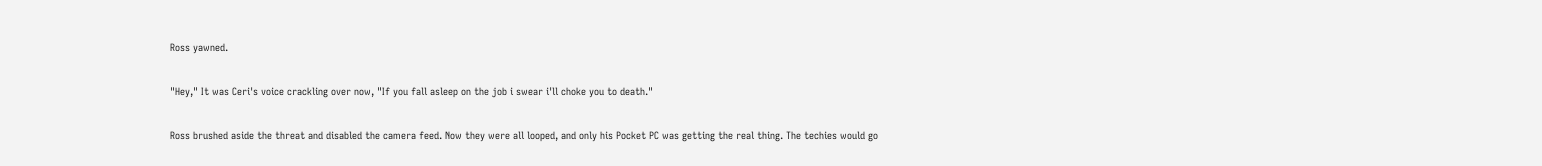Ross yawned.

"Hey," It was Ceri's voice crackling over now, "If you fall asleep on the job i swear i'll choke you to death."

Ross brushed aside the threat and disabled the camera feed. Now they were all looped, and only his Pocket PC was getting the real thing. The techies would go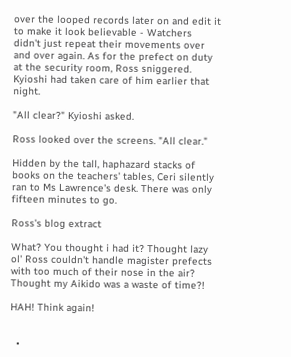over the looped records later on and edit it to make it look believable - Watchers didn't just repeat their movements over and over again. As for the prefect on duty at the security room, Ross sniggered. Kyioshi had taken care of him earlier that night.

"All clear?" Kyioshi asked.

Ross looked over the screens. "All clear."

Hidden by the tall, haphazard stacks of books on the teachers' tables, Ceri silently ran to Ms Lawrence's desk. There was only fifteen minutes to go.

Ross's blog extract

What? You thought i had it? Thought lazy ol' Ross couldn't handle magister prefects with too much of their nose in the air? Thought my Aikido was a waste of time?!

HAH! Think again!


  •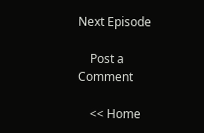Next Episode

    Post a Comment

    << Home